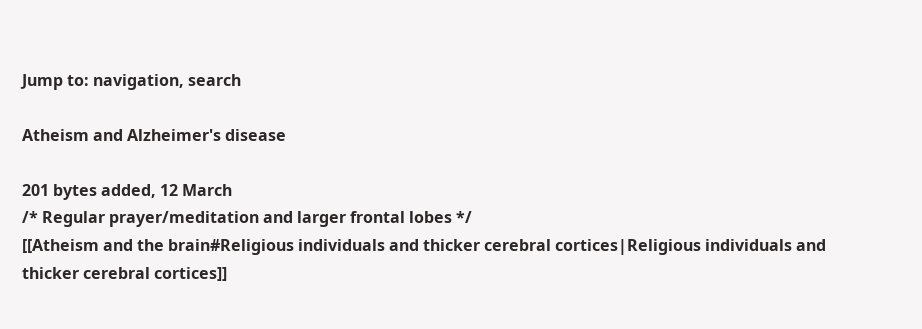Jump to: navigation, search

Atheism and Alzheimer's disease

201 bytes added, 12 March
/* Regular prayer/meditation and larger frontal lobes */
[[Atheism and the brain#Religious individuals and thicker cerebral cortices|Religious individuals and thicker cerebral cortices]]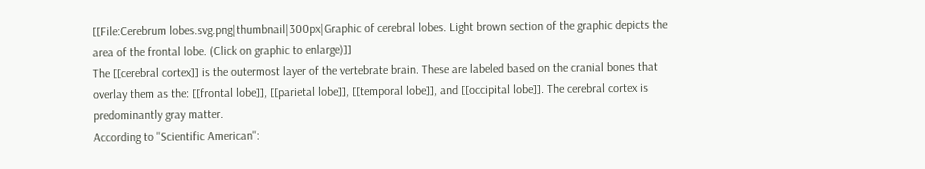[[File:Cerebrum lobes.svg.png|thumbnail|300px|Graphic of cerebral lobes. Light brown section of the graphic depicts the area of the frontal lobe. (Click on graphic to enlarge)]]
The [[cerebral cortex]] is the outermost layer of the vertebrate brain. These are labeled based on the cranial bones that overlay them as the: [[frontal lobe]], [[parietal lobe]], [[temporal lobe]], and [[occipital lobe]]. The cerebral cortex is predominantly gray matter.
According to ''Scientific American'':